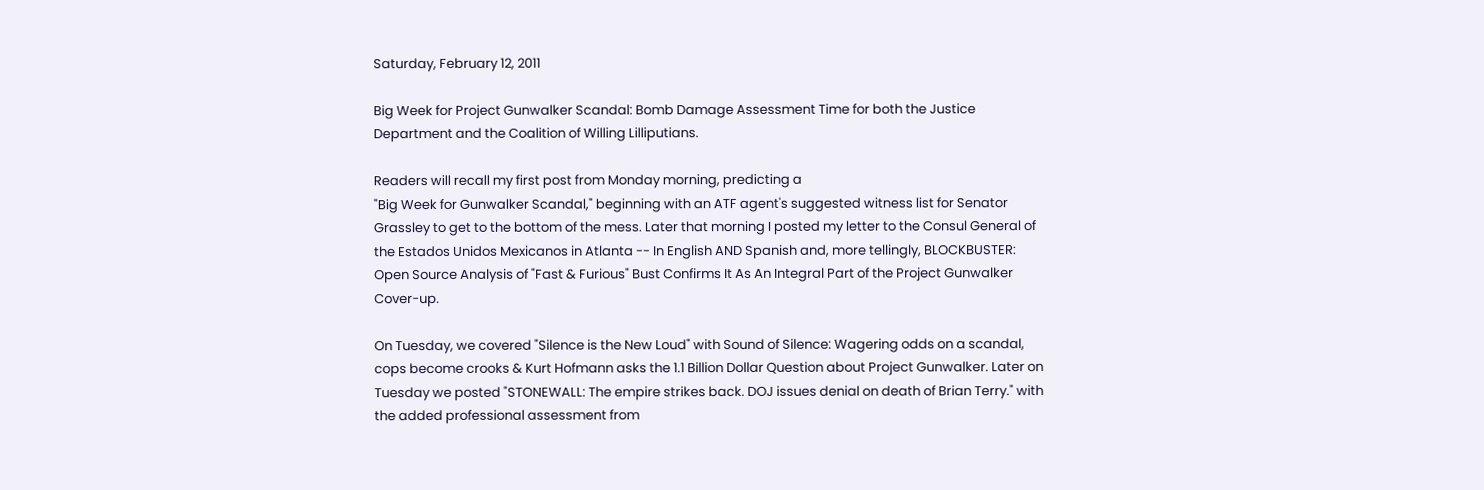Saturday, February 12, 2011

Big Week for Project Gunwalker Scandal: Bomb Damage Assessment Time for both the Justice Department and the Coalition of Willing Lilliputians.

Readers will recall my first post from Monday morning, predicting a
"Big Week for Gunwalker Scandal," beginning with an ATF agent's suggested witness list for Senator Grassley to get to the bottom of the mess. Later that morning I posted my letter to the Consul General of the Estados Unidos Mexicanos in Atlanta -- In English AND Spanish and, more tellingly, BLOCKBUSTER: Open Source Analysis of "Fast & Furious" Bust Confirms It As An Integral Part of the Project Gunwalker Cover-up.

On Tuesday, we covered "Silence is the New Loud" with Sound of Silence: Wagering odds on a scandal, cops become crooks & Kurt Hofmann asks the 1.1 Billion Dollar Question about Project Gunwalker. Later on Tuesday we posted "STONEWALL: The empire strikes back. DOJ issues denial on death of Brian Terry." with the added professional assessment from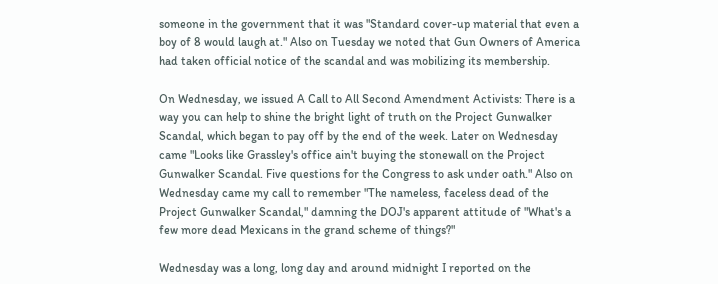someone in the government that it was "Standard cover-up material that even a boy of 8 would laugh at." Also on Tuesday we noted that Gun Owners of America had taken official notice of the scandal and was mobilizing its membership.

On Wednesday, we issued A Call to All Second Amendment Activists: There is a way you can help to shine the bright light of truth on the Project Gunwalker Scandal, which began to pay off by the end of the week. Later on Wednesday came "Looks like Grassley's office ain't buying the stonewall on the Project Gunwalker Scandal. Five questions for the Congress to ask under oath." Also on Wednesday came my call to remember "The nameless, faceless dead of the Project Gunwalker Scandal," damning the DOJ's apparent attitude of "What's a few more dead Mexicans in the grand scheme of things?"

Wednesday was a long, long day and around midnight I reported on the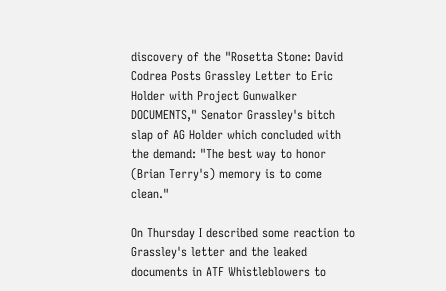discovery of the "Rosetta Stone: David Codrea Posts Grassley Letter to Eric Holder with Project Gunwalker DOCUMENTS," Senator Grassley's bitch slap of AG Holder which concluded with the demand: "The best way to honor (Brian Terry's) memory is to come clean."

On Thursday I described some reaction to Grassley's letter and the leaked documents in ATF Whistleblowers to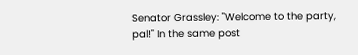Senator Grassley: "Welcome to the party, pal!" In the same post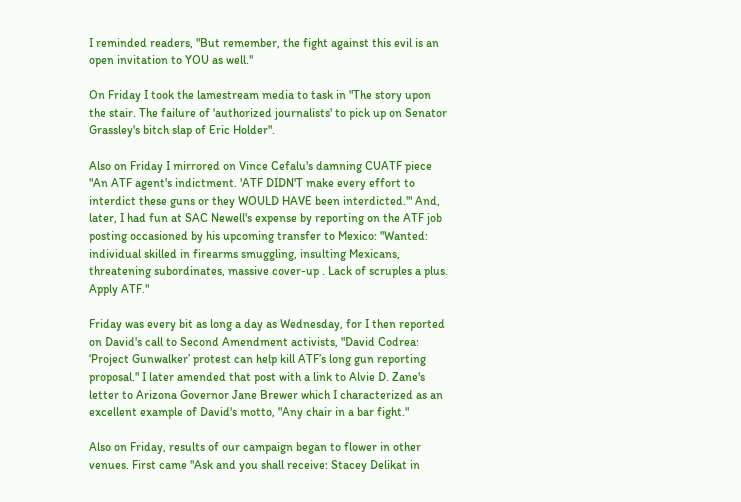I reminded readers, "But remember, the fight against this evil is an open invitation to YOU as well."

On Friday I took the lamestream media to task in "The story upon the stair. The failure of 'authorized journalists' to pick up on Senator Grassley's bitch slap of Eric Holder".

Also on Friday I mirrored on Vince Cefalu's damning CUATF piece "An ATF agent's indictment. 'ATF DIDN'T make every effort to interdict these guns or they WOULD HAVE been interdicted.'" And, later, I had fun at SAC Newell's expense by reporting on the ATF job posting occasioned by his upcoming transfer to Mexico: "Wanted: individual skilled in firearms smuggling, insulting Mexicans, threatening subordinates, massive cover-up . Lack of scruples a plus. Apply ATF."

Friday was every bit as long a day as Wednesday, for I then reported on David's call to Second Amendment activists, "David Codrea: ‘Project Gunwalker’ protest can help kill ATF’s long gun reporting proposal." I later amended that post with a link to Alvie D. Zane's letter to Arizona Governor Jane Brewer which I characterized as an excellent example of David's motto, "Any chair in a bar fight."

Also on Friday, results of our campaign began to flower in other venues. First came "Ask and you shall receive: Stacey Delikat in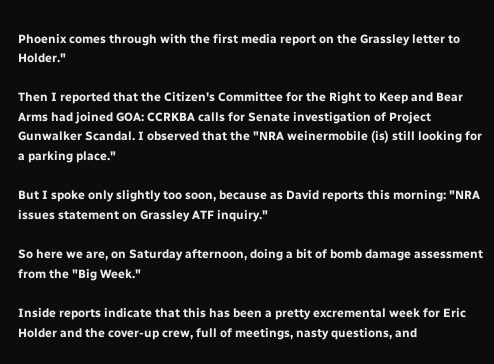Phoenix comes through with the first media report on the Grassley letter to Holder."

Then I reported that the Citizen's Committee for the Right to Keep and Bear Arms had joined GOA: CCRKBA calls for Senate investigation of Project Gunwalker Scandal. I observed that the "NRA weinermobile (is) still looking for a parking place."

But I spoke only slightly too soon, because as David reports this morning: "NRA issues statement on Grassley ATF inquiry."

So here we are, on Saturday afternoon, doing a bit of bomb damage assessment from the "Big Week."

Inside reports indicate that this has been a pretty excremental week for Eric Holder and the cover-up crew, full of meetings, nasty questions, and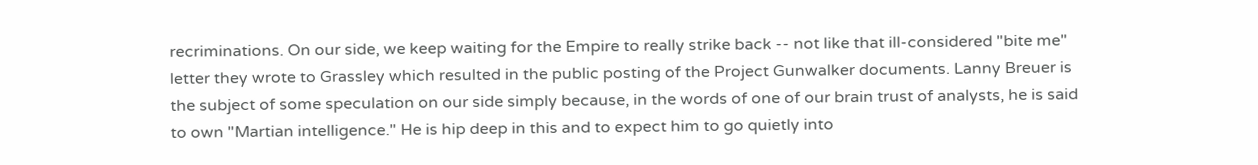recriminations. On our side, we keep waiting for the Empire to really strike back -- not like that ill-considered "bite me" letter they wrote to Grassley which resulted in the public posting of the Project Gunwalker documents. Lanny Breuer is the subject of some speculation on our side simply because, in the words of one of our brain trust of analysts, he is said to own "Martian intelligence." He is hip deep in this and to expect him to go quietly into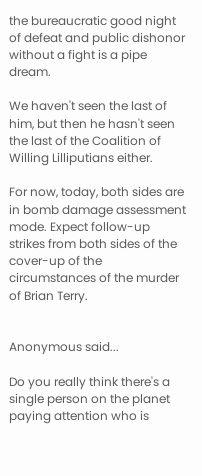the bureaucratic good night of defeat and public dishonor without a fight is a pipe dream.

We haven't seen the last of him, but then he hasn't seen the last of the Coalition of Willing Lilliputians either.

For now, today, both sides are in bomb damage assessment mode. Expect follow-up strikes from both sides of the cover-up of the circumstances of the murder of Brian Terry.


Anonymous said...

Do you really think there's a single person on the planet paying attention who is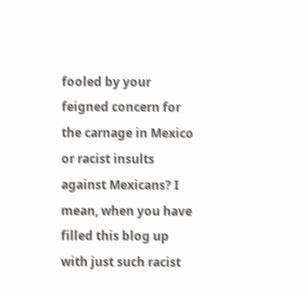fooled by your feigned concern for the carnage in Mexico or racist insults against Mexicans? I mean, when you have filled this blog up with just such racist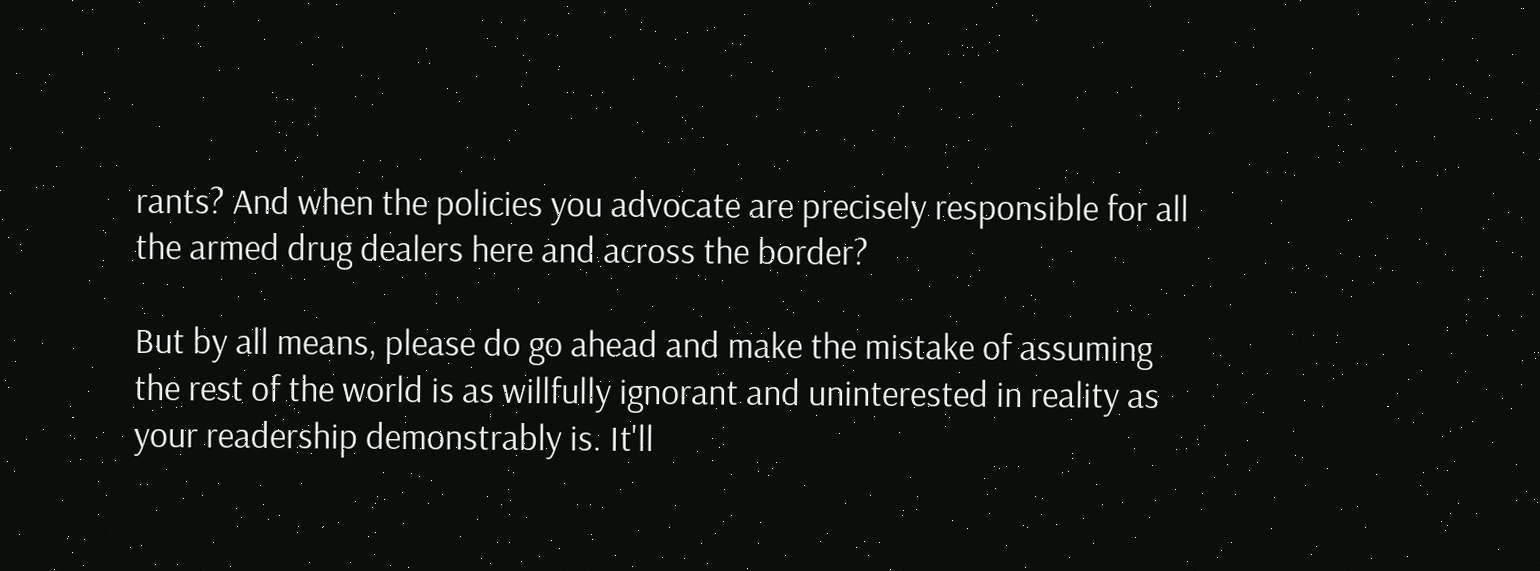rants? And when the policies you advocate are precisely responsible for all the armed drug dealers here and across the border?

But by all means, please do go ahead and make the mistake of assuming the rest of the world is as willfully ignorant and uninterested in reality as your readership demonstrably is. It'll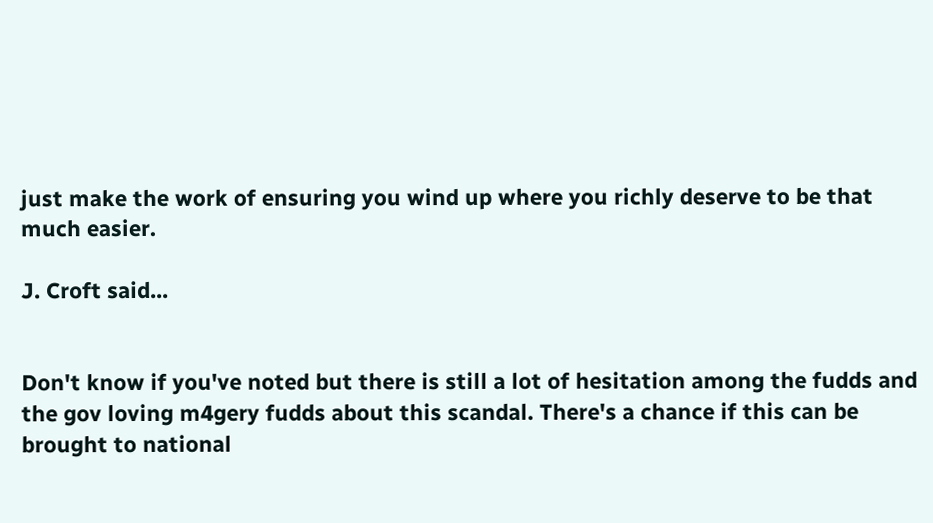just make the work of ensuring you wind up where you richly deserve to be that much easier.

J. Croft said...


Don't know if you've noted but there is still a lot of hesitation among the fudds and the gov loving m4gery fudds about this scandal. There's a chance if this can be brought to national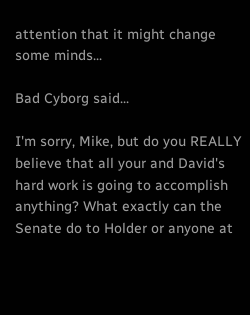attention that it might change some minds...

Bad Cyborg said...

I'm sorry, Mike, but do you REALLY believe that all your and David's hard work is going to accomplish anything? What exactly can the Senate do to Holder or anyone at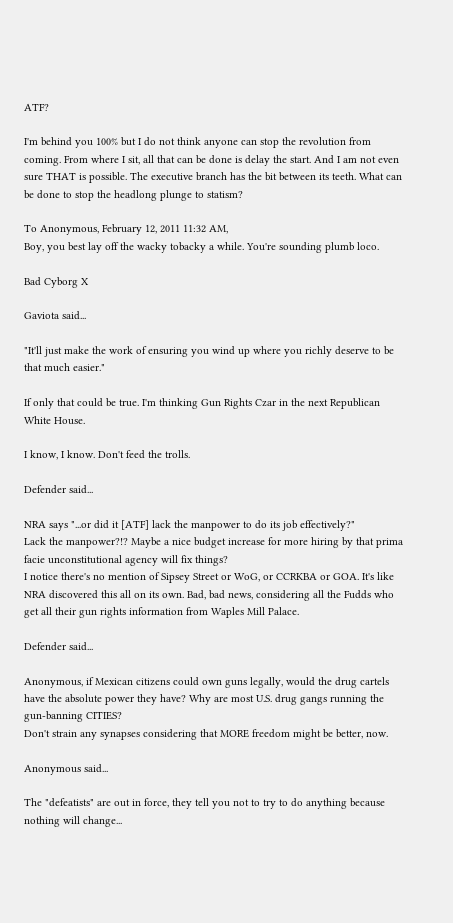ATF?

I'm behind you 100% but I do not think anyone can stop the revolution from coming. From where I sit, all that can be done is delay the start. And I am not even sure THAT is possible. The executive branch has the bit between its teeth. What can be done to stop the headlong plunge to statism?

To Anonymous, February 12, 2011 11:32 AM,
Boy, you best lay off the wacky tobacky a while. You're sounding plumb loco.

Bad Cyborg X

Gaviota said...

"It'll just make the work of ensuring you wind up where you richly deserve to be that much easier."

If only that could be true. I'm thinking Gun Rights Czar in the next Republican White House.

I know, I know. Don't feed the trolls.

Defender said...

NRA says "...or did it [ATF] lack the manpower to do its job effectively?"
Lack the manpower?!? Maybe a nice budget increase for more hiring by that prima facie unconstitutional agency will fix things?
I notice there's no mention of Sipsey Street or WoG, or CCRKBA or GOA. It's like NRA discovered this all on its own. Bad, bad news, considering all the Fudds who get all their gun rights information from Waples Mill Palace.

Defender said...

Anonymous, if Mexican citizens could own guns legally, would the drug cartels have the absolute power they have? Why are most U.S. drug gangs running the gun-banning CITIES?
Don't strain any synapses considering that MORE freedom might be better, now.

Anonymous said...

The "defeatists" are out in force, they tell you not to try to do anything because nothing will change...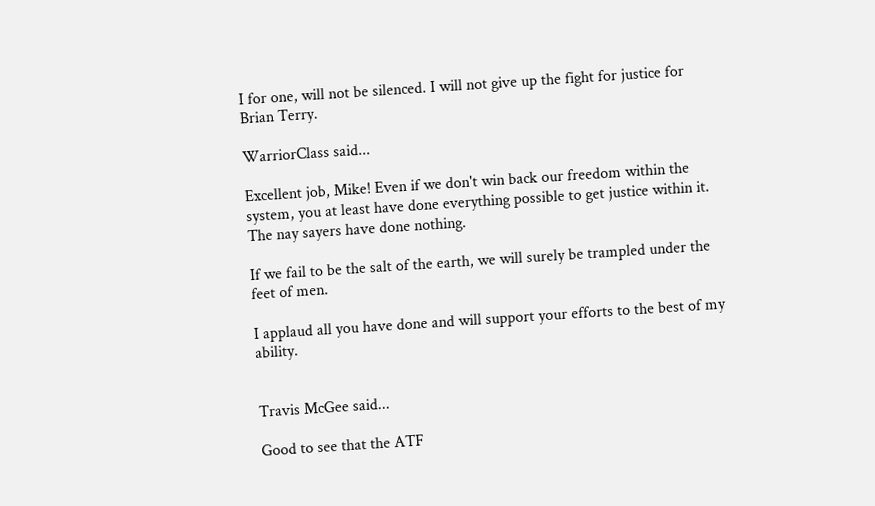I for one, will not be silenced. I will not give up the fight for justice for Brian Terry.

WarriorClass said...

Excellent job, Mike! Even if we don't win back our freedom within the system, you at least have done everything possible to get justice within it. The nay sayers have done nothing.

If we fail to be the salt of the earth, we will surely be trampled under the feet of men.

I applaud all you have done and will support your efforts to the best of my ability.


Travis McGee said...

Good to see that the ATF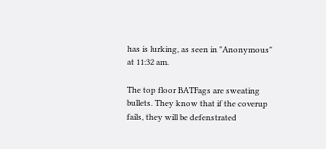has is lurking, as seen in "Anonymous" at 11:32 am.

The top floor BATFags are sweating bullets. They know that if the coverup fails, they will be defenstrated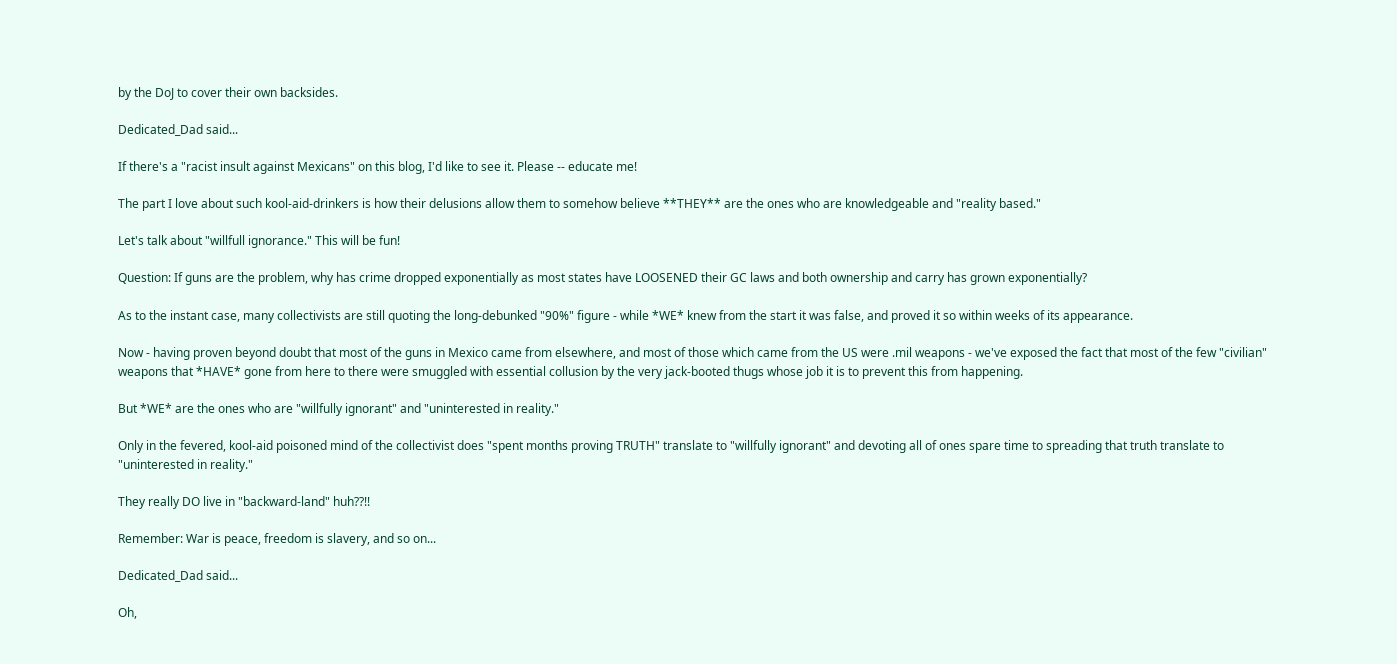by the DoJ to cover their own backsides.

Dedicated_Dad said...

If there's a "racist insult against Mexicans" on this blog, I'd like to see it. Please -- educate me!

The part I love about such kool-aid-drinkers is how their delusions allow them to somehow believe **THEY** are the ones who are knowledgeable and "reality based."

Let's talk about "willfull ignorance." This will be fun!

Question: If guns are the problem, why has crime dropped exponentially as most states have LOOSENED their GC laws and both ownership and carry has grown exponentially?

As to the instant case, many collectivists are still quoting the long-debunked "90%" figure - while *WE* knew from the start it was false, and proved it so within weeks of its appearance.

Now - having proven beyond doubt that most of the guns in Mexico came from elsewhere, and most of those which came from the US were .mil weapons - we've exposed the fact that most of the few "civilian" weapons that *HAVE* gone from here to there were smuggled with essential collusion by the very jack-booted thugs whose job it is to prevent this from happening.

But *WE* are the ones who are "willfully ignorant" and "uninterested in reality."

Only in the fevered, kool-aid poisoned mind of the collectivist does "spent months proving TRUTH" translate to "willfully ignorant" and devoting all of ones spare time to spreading that truth translate to "uninterested in reality."

They really DO live in "backward-land" huh??!!

Remember: War is peace, freedom is slavery, and so on...

Dedicated_Dad said...

Oh,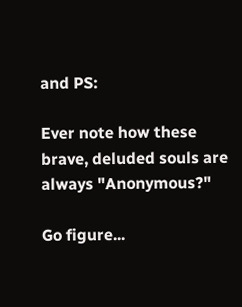and PS:

Ever note how these brave, deluded souls are always "Anonymous?"

Go figure...